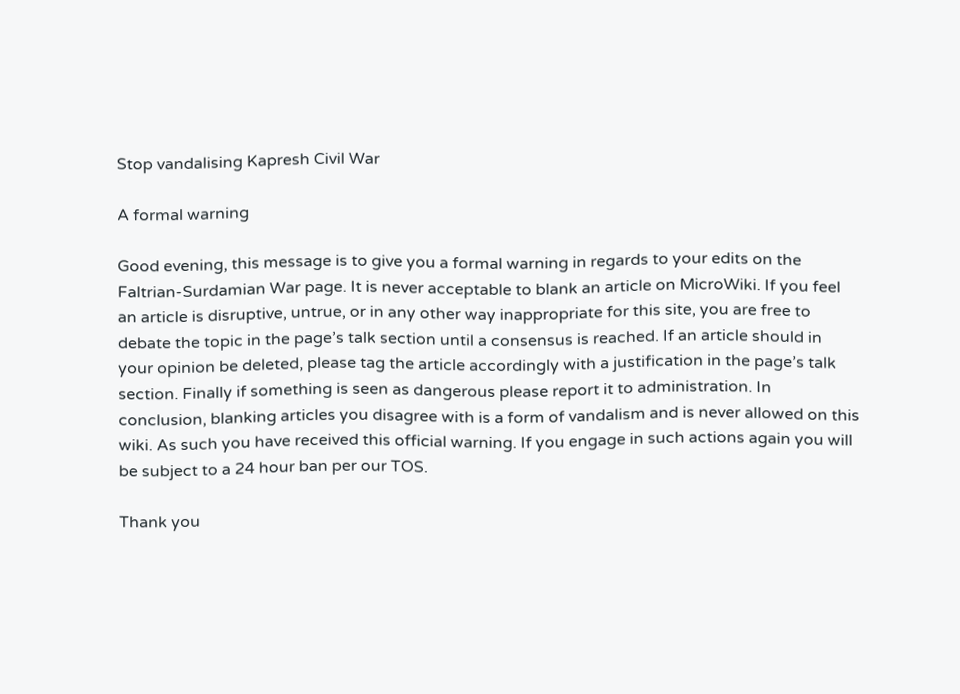Stop vandalising Kapresh Civil War

A formal warning

Good evening, this message is to give you a formal warning in regards to your edits on the Faltrian-Surdamian War page. It is never acceptable to blank an article on MicroWiki. If you feel an article is disruptive, untrue, or in any other way inappropriate for this site, you are free to debate the topic in the page’s talk section until a consensus is reached. If an article should in your opinion be deleted, please tag the article accordingly with a justification in the page’s talk section. Finally if something is seen as dangerous please report it to administration. In conclusion, blanking articles you disagree with is a form of vandalism and is never allowed on this wiki. As such you have received this official warning. If you engage in such actions again you will be subject to a 24 hour ban per our TOS.

Thank you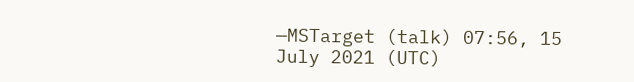—MSTarget (talk) 07:56, 15 July 2021 (UTC)